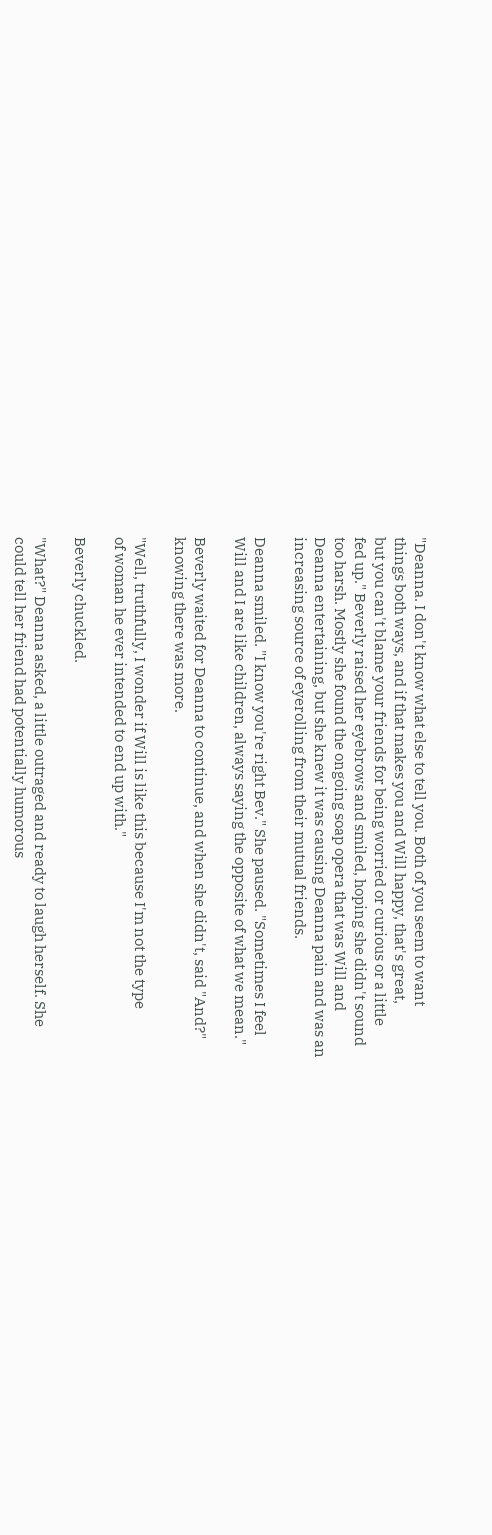"Deanna. I don't know what else to tell you. Both of you seem to want
things both ways, and if that makes you and Will happy, that's great,
but you can't blame your friends for being worried or curious or a little
fed up." Beverly raised her eyebrows and smiled, hoping she didn't sound
too harsh. Mostly she found the ongoing soap opera that was Will and
Deanna entertaining, but she knew it was causing Deanna pain and was an
increasing source of eyerolling from their mutual friends.

Deanna smiled. "I know you're right Bev." She paused. "Sometimes I feel
Will and I are like children, always saying the opposite of what we mean."

Beverly waited for Deanna to continue, and when she didn't, said "And?"
knowing there was more.

"Well, truthfully, I wonder if Will is like this because I'm not the type
of woman he ever intended to end up with."

Beverly chuckled.

"What?" Deanna asked, a little outraged and ready to laugh herself. She
could tell her friend had potentially humorous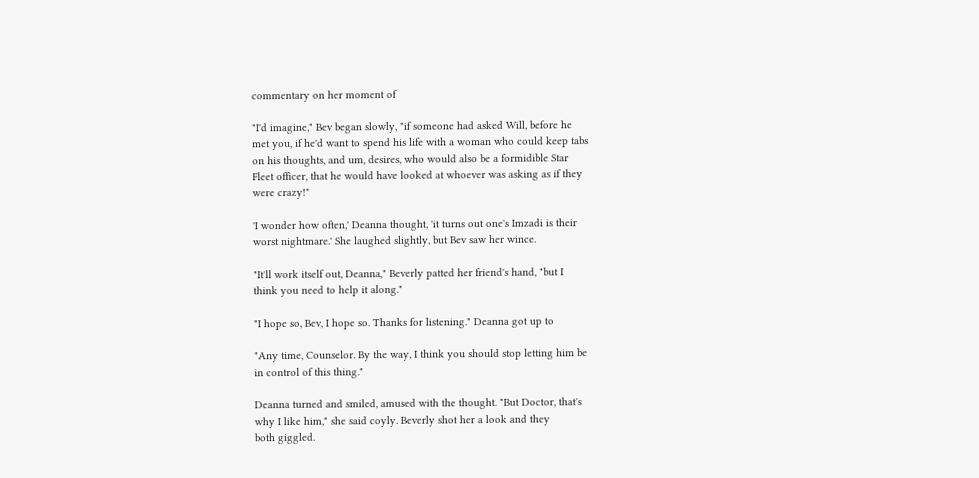commentary on her moment of

"I'd imagine," Bev began slowly, "if someone had asked Will, before he
met you, if he'd want to spend his life with a woman who could keep tabs
on his thoughts, and um, desires, who would also be a formidible Star
Fleet officer, that he would have looked at whoever was asking as if they
were crazy!"

'I wonder how often,' Deanna thought, 'it turns out one's Imzadi is their
worst nightmare.' She laughed slightly, but Bev saw her wince.

"It'll work itself out, Deanna," Beverly patted her friend's hand, "but I
think you need to help it along."

"I hope so, Bev, I hope so. Thanks for listening." Deanna got up to

"Any time, Counselor. By the way, I think you should stop letting him be
in control of this thing."

Deanna turned and smiled, amused with the thought. "But Doctor, that's
why I like him," she said coyly. Beverly shot her a look and they
both giggled.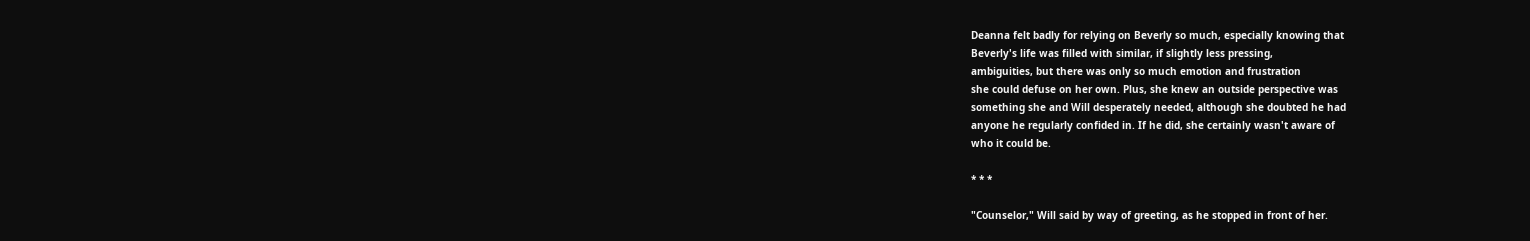Deanna felt badly for relying on Beverly so much, especially knowing that
Beverly's life was filled with similar, if slightly less pressing,
ambiguities, but there was only so much emotion and frustration
she could defuse on her own. Plus, she knew an outside perspective was
something she and Will desperately needed, although she doubted he had
anyone he regularly confided in. If he did, she certainly wasn't aware of
who it could be.

* * *

"Counselor," Will said by way of greeting, as he stopped in front of her.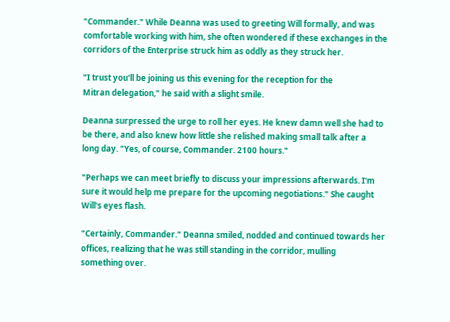"Commander." While Deanna was used to greeting Will formally, and was
comfortable working with him, she often wondered if these exchanges in the
corridors of the Enterprise struck him as oddly as they struck her.

"I trust you'll be joining us this evening for the reception for the
Mitran delegation," he said with a slight smile.

Deanna surpressed the urge to roll her eyes. He knew damn well she had to
be there, and also knew how little she relished making small talk after a
long day. "Yes, of course, Commander. 2100 hours."

"Perhaps we can meet briefly to discuss your impressions afterwards. I'm
sure it would help me prepare for the upcoming negotiations." She caught
Will's eyes flash.

"Certainly, Commander." Deanna smiled, nodded and continued towards her
offices, realizing that he was still standing in the corridor, mulling
something over.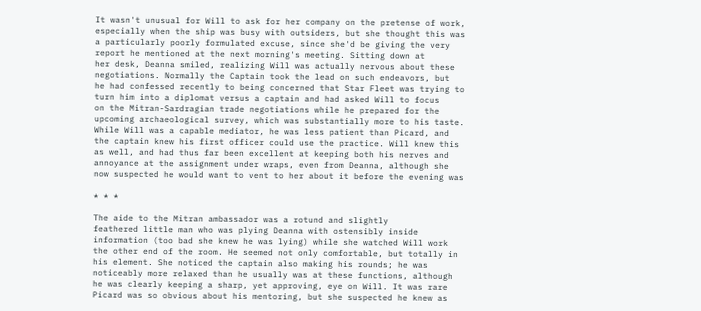It wasn't unusual for Will to ask for her company on the pretense of work,
especially when the ship was busy with outsiders, but she thought this was
a particularly poorly formulated excuse, since she'd be giving the very
report he mentioned at the next morning's meeting. Sitting down at
her desk, Deanna smiled, realizing Will was actually nervous about these
negotiations. Normally the Captain took the lead on such endeavors, but
he had confessed recently to being concerned that Star Fleet was trying to
turn him into a diplomat versus a captain and had asked Will to focus
on the Mitran-Sardragian trade negotiations while he prepared for the
upcoming archaeological survey, which was substantially more to his taste.
While Will was a capable mediator, he was less patient than Picard, and
the captain knew his first officer could use the practice. Will knew this
as well, and had thus far been excellent at keeping both his nerves and
annoyance at the assignment under wraps, even from Deanna, although she
now suspected he would want to vent to her about it before the evening was

* * *

The aide to the Mitran ambassador was a rotund and slightly
feathered little man who was plying Deanna with ostensibly inside
information (too bad she knew he was lying) while she watched Will work
the other end of the room. He seemed not only comfortable, but totally in
his element. She noticed the captain also making his rounds; he was
noticeably more relaxed than he usually was at these functions, although
he was clearly keeping a sharp, yet approving, eye on Will. It was rare
Picard was so obvious about his mentoring, but she suspected he knew as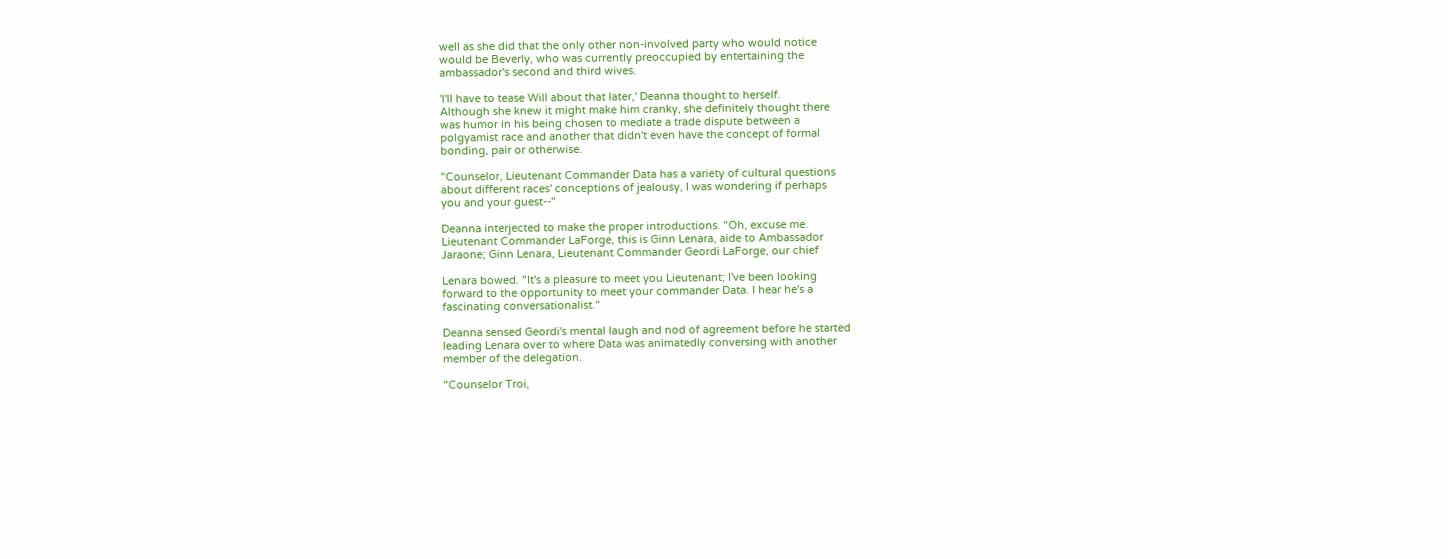well as she did that the only other non-involved party who would notice
would be Beverly, who was currently preoccupied by entertaining the
ambassador's second and third wives.

'I'll have to tease Will about that later,' Deanna thought to herself.
Although she knew it might make him cranky, she definitely thought there
was humor in his being chosen to mediate a trade dispute between a
polgyamist race and another that didn't even have the concept of formal
bonding, pair or otherwise.

"Counselor, Lieutenant Commander Data has a variety of cultural questions
about different races' conceptions of jealousy, I was wondering if perhaps
you and your guest--"

Deanna interjected to make the proper introductions. "Oh, excuse me.
Lieutenant Commander LaForge, this is Ginn Lenara, aide to Ambassador
Jaraone; Ginn Lenara, Lieutenant Commander Geordi LaForge, our chief

Lenara bowed. "It's a pleasure to meet you Lieutenant; I've been looking
forward to the opportunity to meet your commander Data. I hear he's a
fascinating conversationalist."

Deanna sensed Geordi's mental laugh and nod of agreement before he started
leading Lenara over to where Data was animatedly conversing with another
member of the delegation.

"Counselor Troi,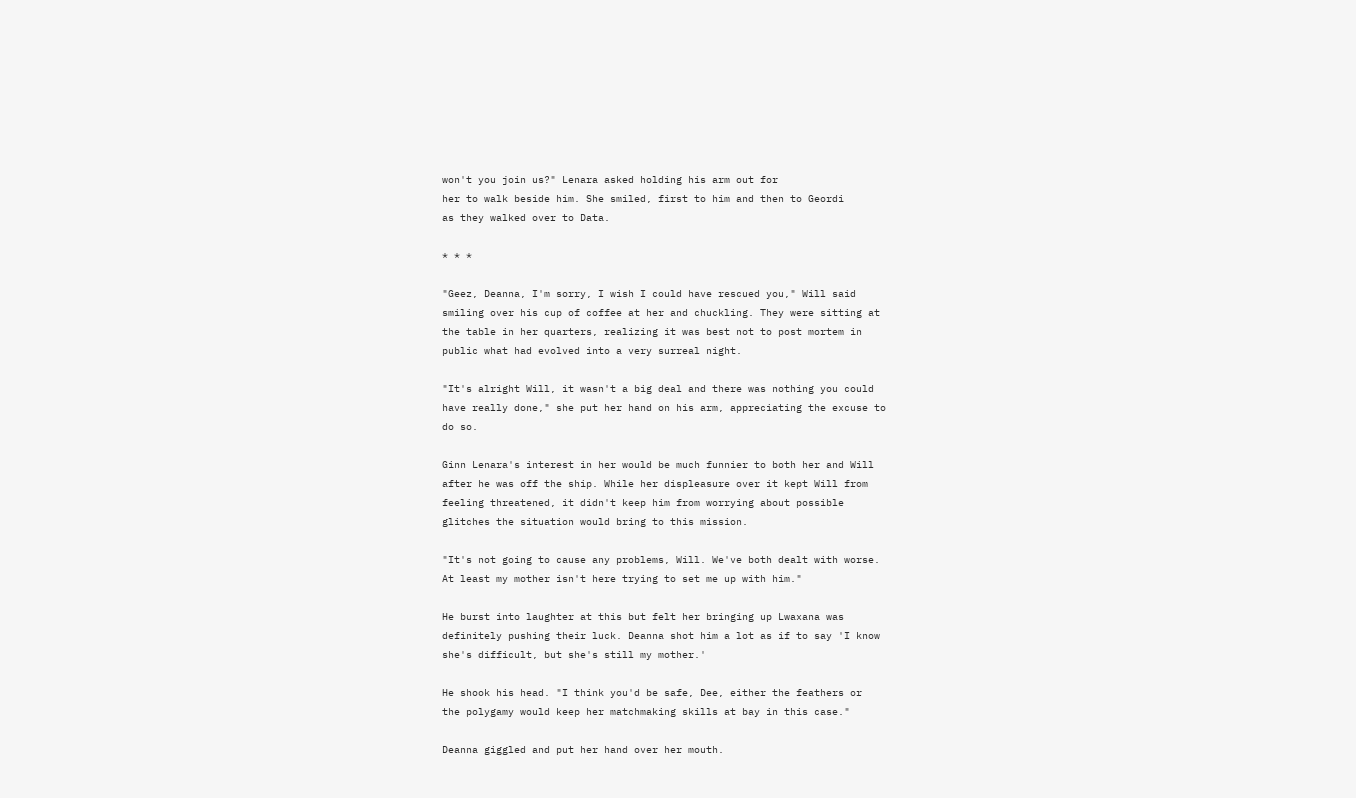won't you join us?" Lenara asked holding his arm out for
her to walk beside him. She smiled, first to him and then to Geordi
as they walked over to Data.

* * *

"Geez, Deanna, I'm sorry, I wish I could have rescued you," Will said
smiling over his cup of coffee at her and chuckling. They were sitting at
the table in her quarters, realizing it was best not to post mortem in
public what had evolved into a very surreal night.

"It's alright Will, it wasn't a big deal and there was nothing you could
have really done," she put her hand on his arm, appreciating the excuse to
do so.

Ginn Lenara's interest in her would be much funnier to both her and Will
after he was off the ship. While her displeasure over it kept Will from
feeling threatened, it didn't keep him from worrying about possible
glitches the situation would bring to this mission.

"It's not going to cause any problems, Will. We've both dealt with worse.
At least my mother isn't here trying to set me up with him."

He burst into laughter at this but felt her bringing up Lwaxana was
definitely pushing their luck. Deanna shot him a lot as if to say 'I know
she's difficult, but she's still my mother.'

He shook his head. "I think you'd be safe, Dee, either the feathers or
the polygamy would keep her matchmaking skills at bay in this case."

Deanna giggled and put her hand over her mouth.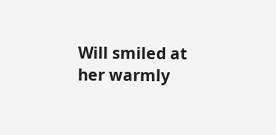Will smiled at her warmly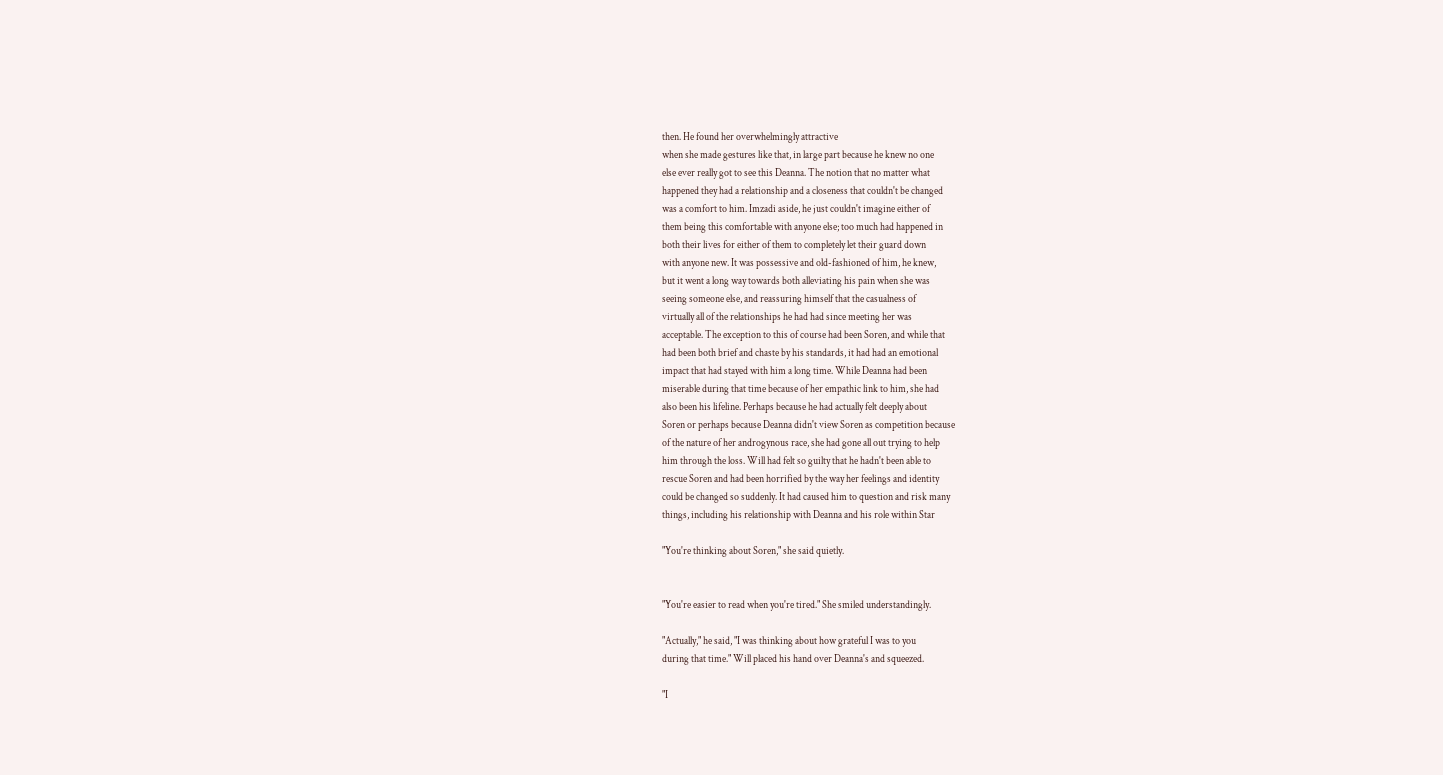then. He found her overwhelmingly attractive
when she made gestures like that, in large part because he knew no one
else ever really got to see this Deanna. The notion that no matter what
happened they had a relationship and a closeness that couldn't be changed
was a comfort to him. Imzadi aside, he just couldn't imagine either of
them being this comfortable with anyone else; too much had happened in
both their lives for either of them to completely let their guard down
with anyone new. It was possessive and old-fashioned of him, he knew,
but it went a long way towards both alleviating his pain when she was
seeing someone else, and reassuring himself that the casualness of
virtually all of the relationships he had had since meeting her was
acceptable. The exception to this of course had been Soren, and while that
had been both brief and chaste by his standards, it had had an emotional
impact that had stayed with him a long time. While Deanna had been
miserable during that time because of her empathic link to him, she had
also been his lifeline. Perhaps because he had actually felt deeply about
Soren or perhaps because Deanna didn't view Soren as competition because
of the nature of her androgynous race, she had gone all out trying to help
him through the loss. Will had felt so guilty that he hadn't been able to
rescue Soren and had been horrified by the way her feelings and identity
could be changed so suddenly. It had caused him to question and risk many
things, including his relationship with Deanna and his role within Star

"You're thinking about Soren," she said quietly.


"You're easier to read when you're tired." She smiled understandingly.

"Actually," he said, "I was thinking about how grateful I was to you
during that time." Will placed his hand over Deanna's and squeezed.

"I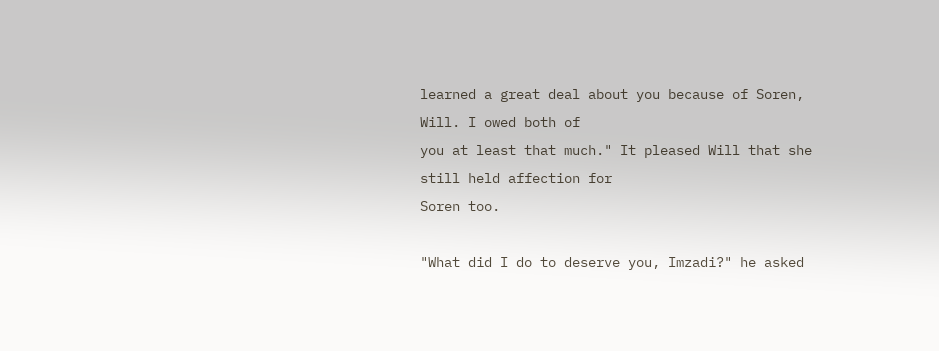learned a great deal about you because of Soren, Will. I owed both of
you at least that much." It pleased Will that she still held affection for
Soren too.

"What did I do to deserve you, Imzadi?" he asked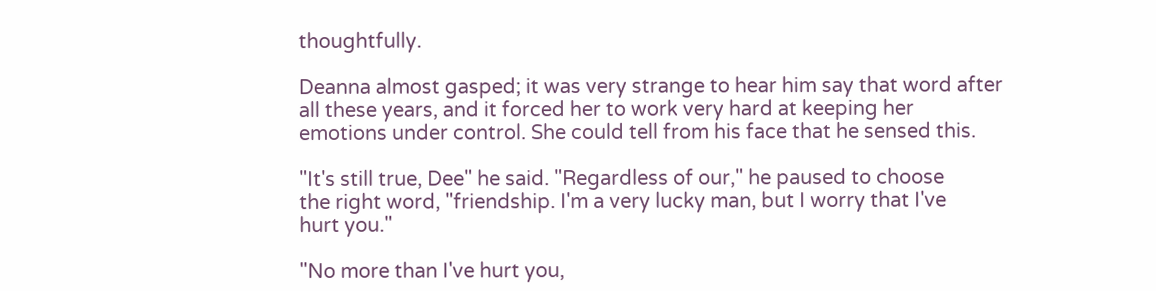thoughtfully.

Deanna almost gasped; it was very strange to hear him say that word after
all these years, and it forced her to work very hard at keeping her
emotions under control. She could tell from his face that he sensed this.

"It's still true, Dee" he said. "Regardless of our," he paused to choose
the right word, "friendship. I'm a very lucky man, but I worry that I've
hurt you."

"No more than I've hurt you,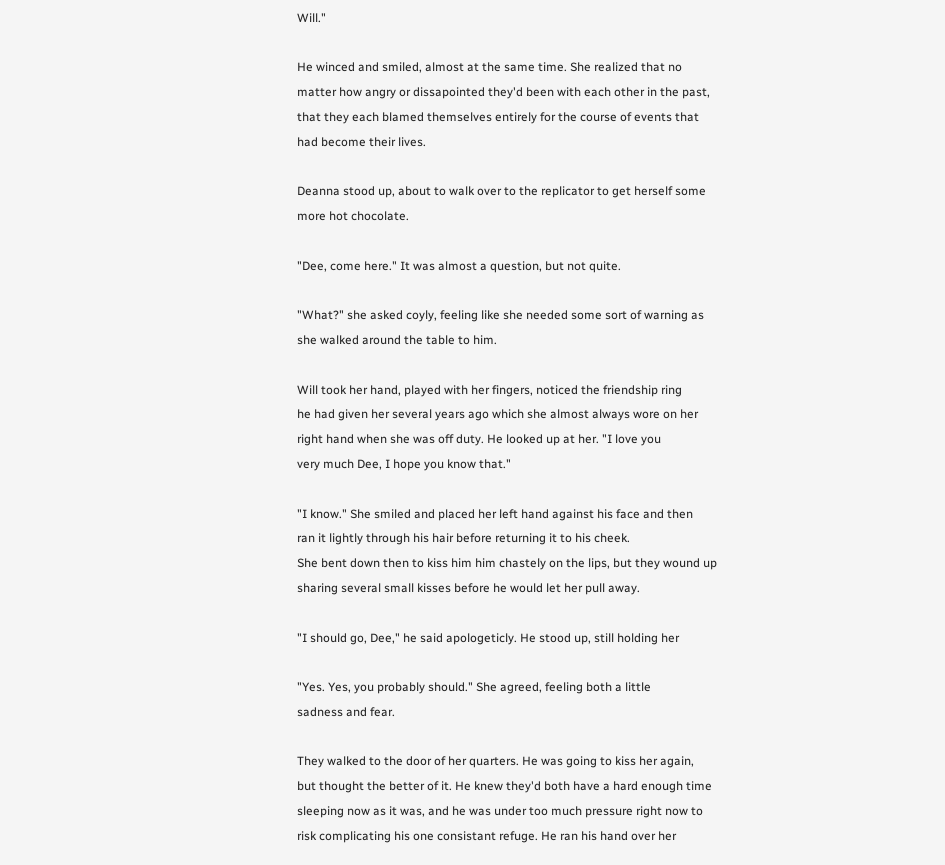Will."

He winced and smiled, almost at the same time. She realized that no
matter how angry or dissapointed they'd been with each other in the past,
that they each blamed themselves entirely for the course of events that
had become their lives.

Deanna stood up, about to walk over to the replicator to get herself some
more hot chocolate.

"Dee, come here." It was almost a question, but not quite.

"What?" she asked coyly, feeling like she needed some sort of warning as
she walked around the table to him.

Will took her hand, played with her fingers, noticed the friendship ring
he had given her several years ago which she almost always wore on her
right hand when she was off duty. He looked up at her. "I love you
very much Dee, I hope you know that."

"I know." She smiled and placed her left hand against his face and then
ran it lightly through his hair before returning it to his cheek.
She bent down then to kiss him him chastely on the lips, but they wound up
sharing several small kisses before he would let her pull away.

"I should go, Dee," he said apologeticly. He stood up, still holding her

"Yes. Yes, you probably should." She agreed, feeling both a little
sadness and fear.

They walked to the door of her quarters. He was going to kiss her again,
but thought the better of it. He knew they'd both have a hard enough time
sleeping now as it was, and he was under too much pressure right now to
risk complicating his one consistant refuge. He ran his hand over her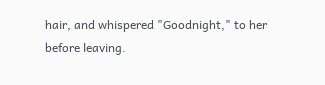hair, and whispered "Goodnight," to her before leaving.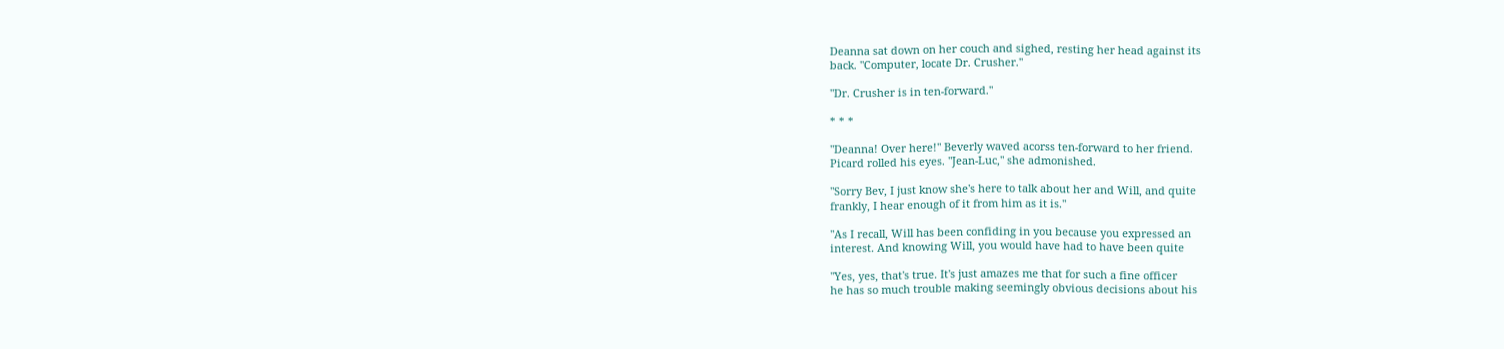Deanna sat down on her couch and sighed, resting her head against its
back. "Computer, locate Dr. Crusher."

"Dr. Crusher is in ten-forward."

* * *

"Deanna! Over here!" Beverly waved acorss ten-forward to her friend.
Picard rolled his eyes. "Jean-Luc," she admonished.

"Sorry Bev, I just know she's here to talk about her and Will, and quite
frankly, I hear enough of it from him as it is."

"As I recall, Will has been confiding in you because you expressed an
interest. And knowing Will, you would have had to have been quite

"Yes, yes, that's true. It's just amazes me that for such a fine officer
he has so much trouble making seemingly obvious decisions about his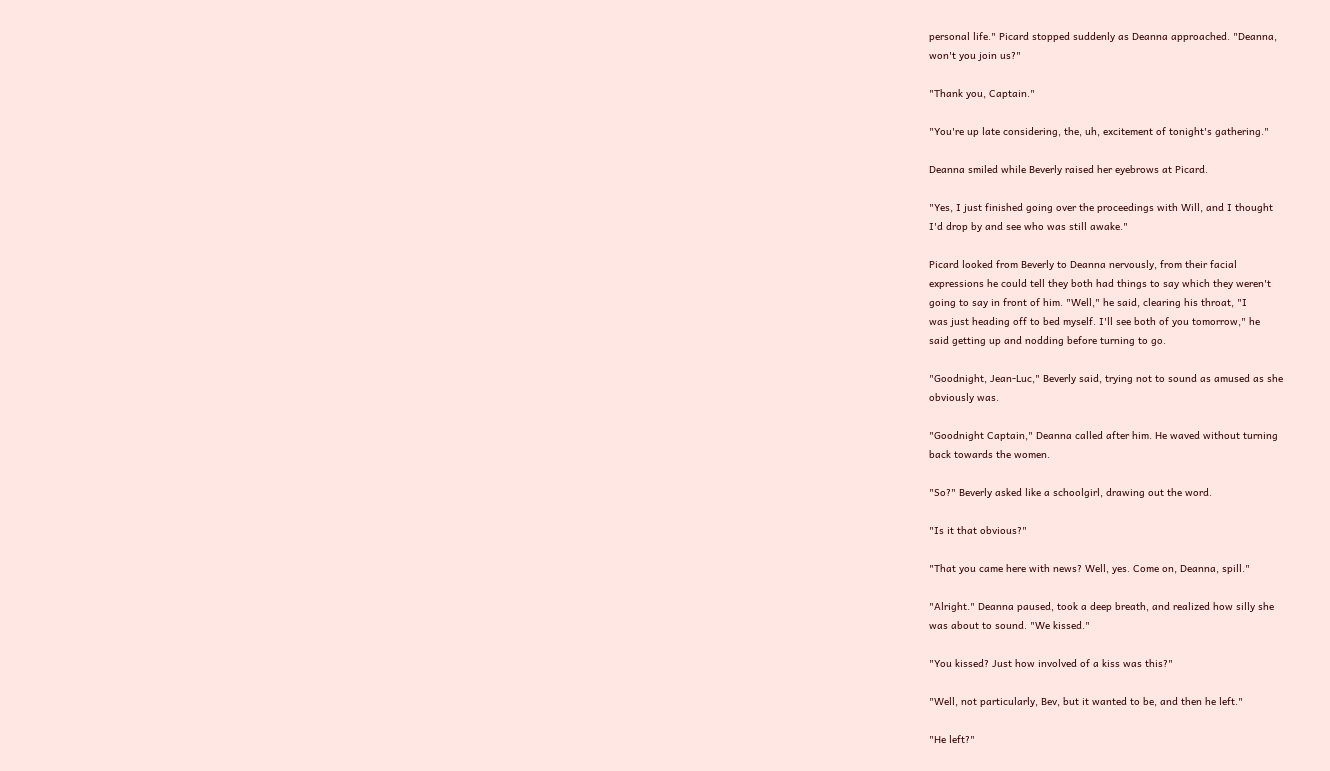personal life." Picard stopped suddenly as Deanna approached. "Deanna,
won't you join us?"

"Thank you, Captain."

"You're up late considering, the, uh, excitement of tonight's gathering."

Deanna smiled while Beverly raised her eyebrows at Picard.

"Yes, I just finished going over the proceedings with Will, and I thought
I'd drop by and see who was still awake."

Picard looked from Beverly to Deanna nervously, from their facial
expressions he could tell they both had things to say which they weren't
going to say in front of him. "Well," he said, clearing his throat, "I
was just heading off to bed myself. I'll see both of you tomorrow," he
said getting up and nodding before turning to go.

"Goodnight, Jean-Luc," Beverly said, trying not to sound as amused as she
obviously was.

"Goodnight Captain," Deanna called after him. He waved without turning
back towards the women.

"So?" Beverly asked like a schoolgirl, drawing out the word.

"Is it that obvious?"

"That you came here with news? Well, yes. Come on, Deanna, spill."

"Alright." Deanna paused, took a deep breath, and realized how silly she
was about to sound. "We kissed."

"You kissed? Just how involved of a kiss was this?"

"Well, not particularly, Bev, but it wanted to be, and then he left."

"He left?"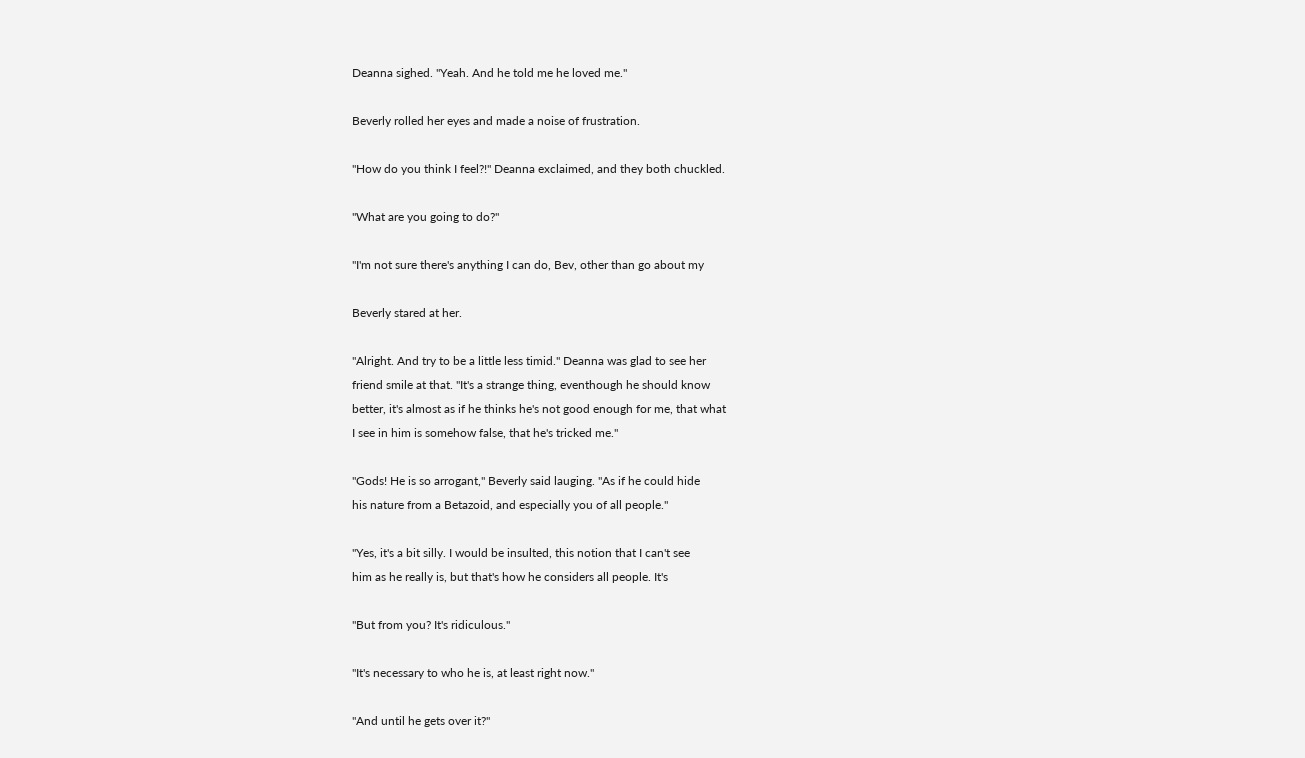Deanna sighed. "Yeah. And he told me he loved me."

Beverly rolled her eyes and made a noise of frustration.

"How do you think I feel?!" Deanna exclaimed, and they both chuckled.

"What are you going to do?"

"I'm not sure there's anything I can do, Bev, other than go about my

Beverly stared at her.

"Alright. And try to be a little less timid." Deanna was glad to see her
friend smile at that. "It's a strange thing, eventhough he should know
better, it's almost as if he thinks he's not good enough for me, that what
I see in him is somehow false, that he's tricked me."

"Gods! He is so arrogant," Beverly said lauging. "As if he could hide
his nature from a Betazoid, and especially you of all people."

"Yes, it's a bit silly. I would be insulted, this notion that I can't see
him as he really is, but that's how he considers all people. It's

"But from you? It's ridiculous."

"It's necessary to who he is, at least right now."

"And until he gets over it?"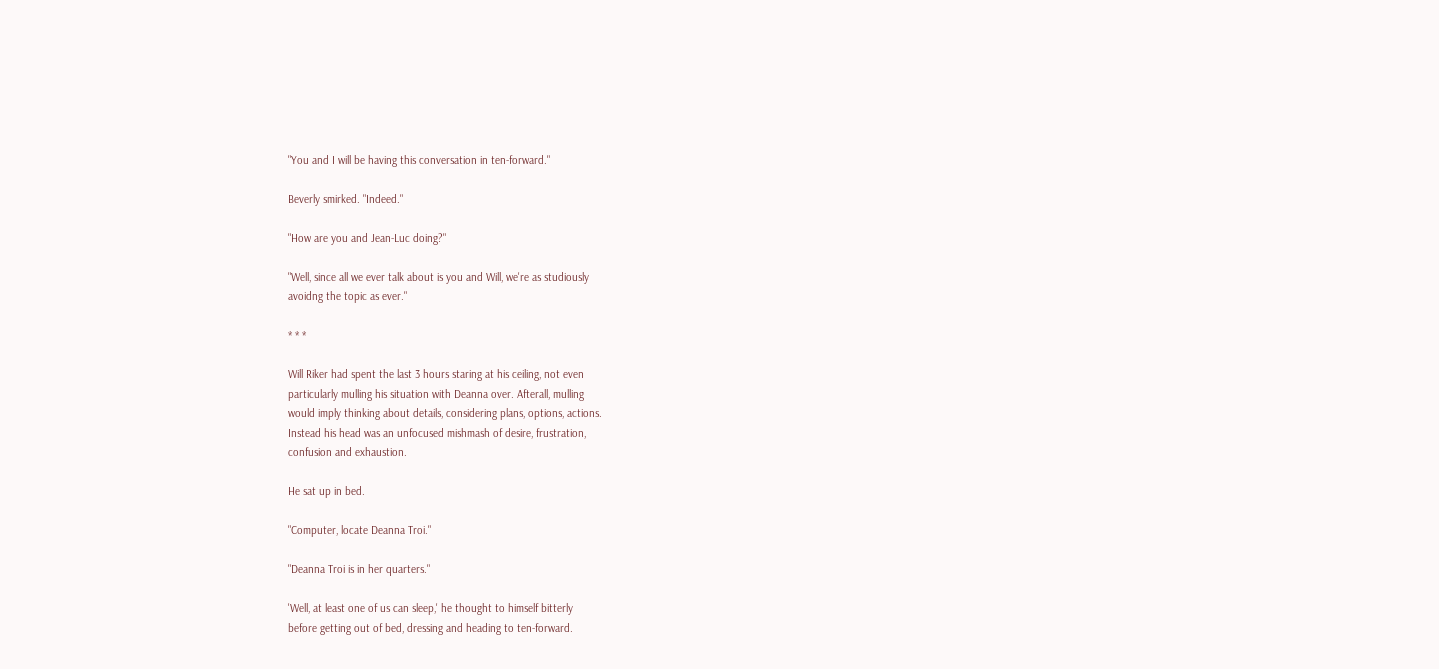"You and I will be having this conversation in ten-forward."

Beverly smirked. "Indeed."

"How are you and Jean-Luc doing?"

"Well, since all we ever talk about is you and Will, we're as studiously
avoidng the topic as ever."

* * *

Will Riker had spent the last 3 hours staring at his ceiling, not even
particularly mulling his situation with Deanna over. Afterall, mulling
would imply thinking about details, considering plans, options, actions.
Instead his head was an unfocused mishmash of desire, frustration,
confusion and exhaustion.

He sat up in bed.

"Computer, locate Deanna Troi."

"Deanna Troi is in her quarters."

'Well, at least one of us can sleep,' he thought to himself bitterly
before getting out of bed, dressing and heading to ten-forward.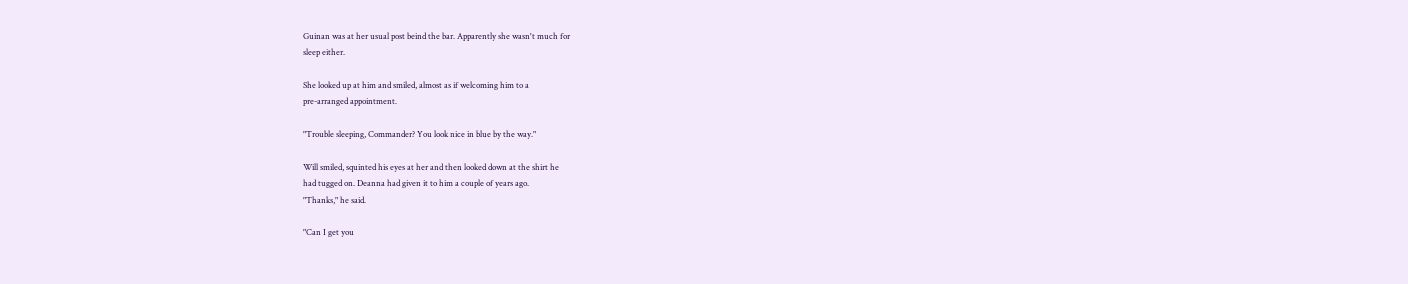Guinan was at her usual post beind the bar. Apparently she wasn't much for
sleep either.

She looked up at him and smiled, almost as if welcoming him to a
pre-arranged appointment.

"Trouble sleeping, Commander? You look nice in blue by the way."

Will smiled, squinted his eyes at her and then looked down at the shirt he
had tugged on. Deanna had given it to him a couple of years ago.
"Thanks," he said.

"Can I get you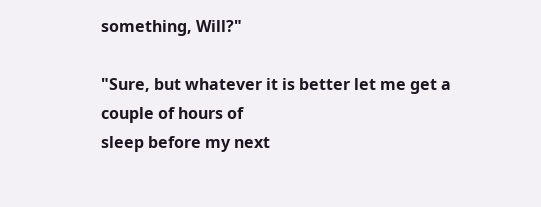something, Will?"

"Sure, but whatever it is better let me get a couple of hours of
sleep before my next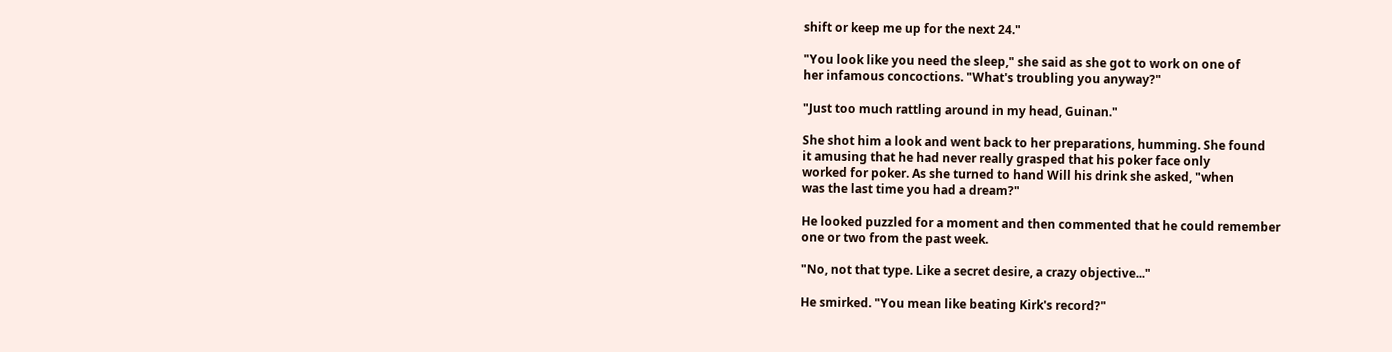shift or keep me up for the next 24."

"You look like you need the sleep," she said as she got to work on one of
her infamous concoctions. "What's troubling you anyway?"

"Just too much rattling around in my head, Guinan."

She shot him a look and went back to her preparations, humming. She found
it amusing that he had never really grasped that his poker face only
worked for poker. As she turned to hand Will his drink she asked, "when
was the last time you had a dream?"

He looked puzzled for a moment and then commented that he could remember
one or two from the past week.

"No, not that type. Like a secret desire, a crazy objective..."

He smirked. "You mean like beating Kirk's record?"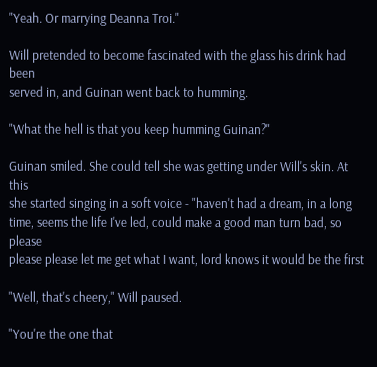"Yeah. Or marrying Deanna Troi."

Will pretended to become fascinated with the glass his drink had been
served in, and Guinan went back to humming.

"What the hell is that you keep humming Guinan?"

Guinan smiled. She could tell she was getting under Will's skin. At this
she started singing in a soft voice - "haven't had a dream, in a long
time, seems the life I've led, could make a good man turn bad, so please
please please let me get what I want, lord knows it would be the first

"Well, that's cheery," Will paused.

"You're the one that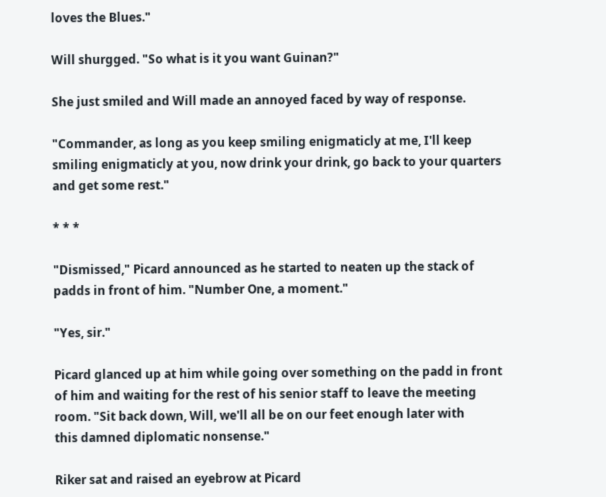loves the Blues."

Will shurgged. "So what is it you want Guinan?"

She just smiled and Will made an annoyed faced by way of response.

"Commander, as long as you keep smiling enigmaticly at me, I'll keep
smiling enigmaticly at you, now drink your drink, go back to your quarters
and get some rest."

* * *

"Dismissed," Picard announced as he started to neaten up the stack of
padds in front of him. "Number One, a moment."

"Yes, sir."

Picard glanced up at him while going over something on the padd in front
of him and waiting for the rest of his senior staff to leave the meeting
room. "Sit back down, Will, we'll all be on our feet enough later with
this damned diplomatic nonsense."

Riker sat and raised an eyebrow at Picard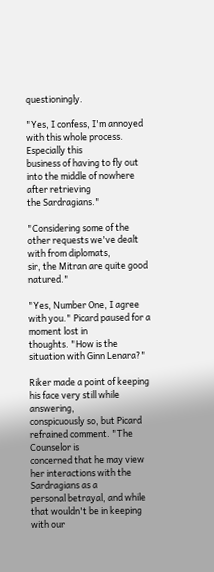questioningly.

"Yes, I confess, I'm annoyed with this whole process. Especially this
business of having to fly out into the middle of nowhere after retrieving
the Sardragians."

"Considering some of the other requests we've dealt with from diplomats,
sir, the Mitran are quite good natured."

"Yes, Number One, I agree with you." Picard paused for a moment lost in
thoughts. "How is the situation with Ginn Lenara?"

Riker made a point of keeping his face very still while answering,
conspicuously so, but Picard refrained comment. "The Counselor is
concerned that he may view her interactions with the Sardragians as a
personal betrayal, and while that wouldn't be in keeping with our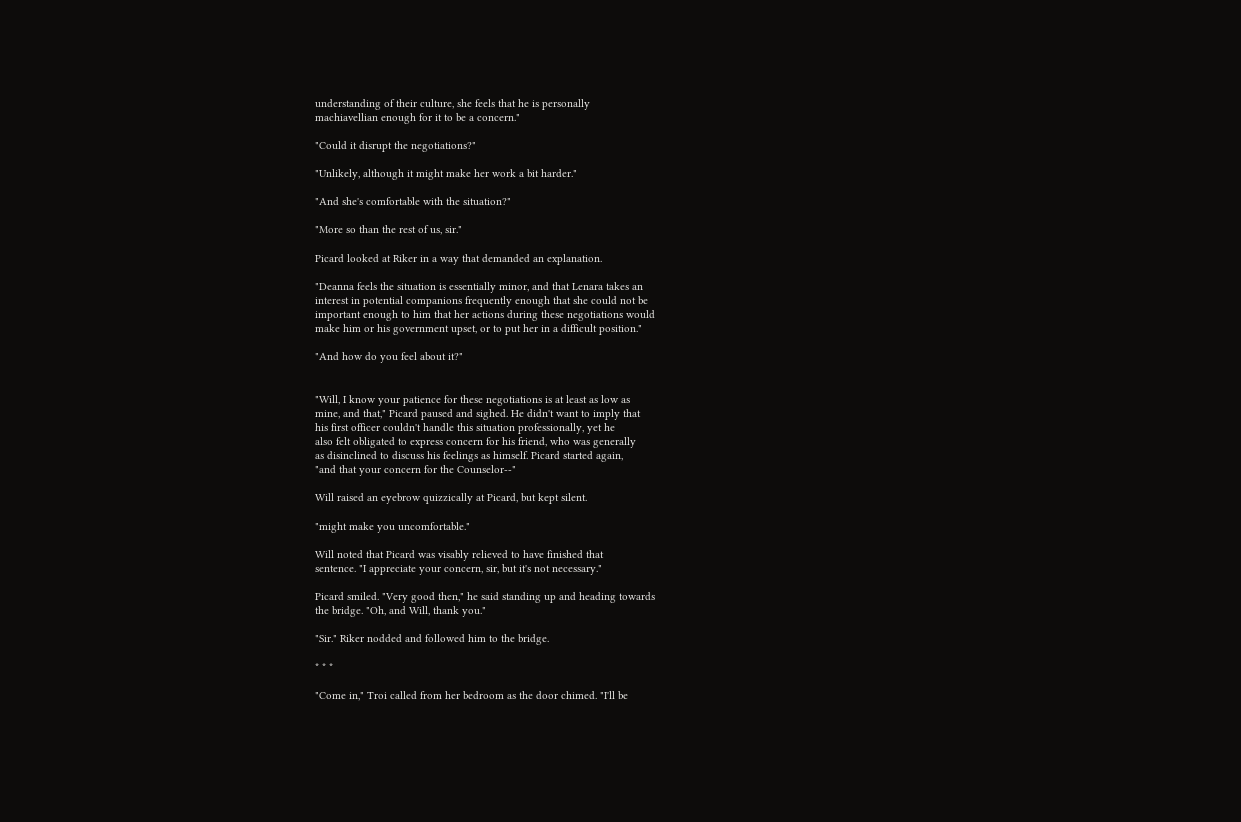understanding of their culture, she feels that he is personally
machiavellian enough for it to be a concern."

"Could it disrupt the negotiations?"

"Unlikely, although it might make her work a bit harder."

"And she's comfortable with the situation?"

"More so than the rest of us, sir."

Picard looked at Riker in a way that demanded an explanation.

"Deanna feels the situation is essentially minor, and that Lenara takes an
interest in potential companions frequently enough that she could not be
important enough to him that her actions during these negotiations would
make him or his government upset, or to put her in a difficult position."

"And how do you feel about it?"


"Will, I know your patience for these negotiations is at least as low as
mine, and that," Picard paused and sighed. He didn't want to imply that
his first officer couldn't handle this situation professionally, yet he
also felt obligated to express concern for his friend, who was generally
as disinclined to discuss his feelings as himself. Picard started again,
"and that your concern for the Counselor--"

Will raised an eyebrow quizzically at Picard, but kept silent.

"might make you uncomfortable."

Will noted that Picard was visably relieved to have finished that
sentence. "I appreciate your concern, sir, but it's not necessary."

Picard smiled. "Very good then," he said standing up and heading towards
the bridge. "Oh, and Will, thank you."

"Sir." Riker nodded and followed him to the bridge.

* * *

"Come in," Troi called from her bedroom as the door chimed. "I'll be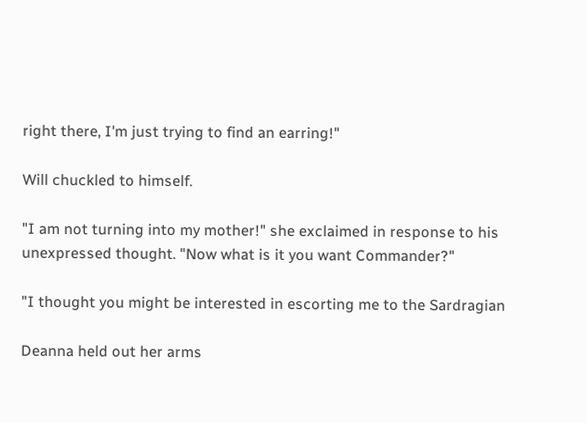right there, I'm just trying to find an earring!"

Will chuckled to himself.

"I am not turning into my mother!" she exclaimed in response to his
unexpressed thought. "Now what is it you want Commander?"

"I thought you might be interested in escorting me to the Sardragian

Deanna held out her arms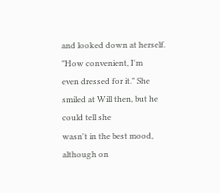and looked down at herself. "How convenient, I'm
even dressed for it." She smiled at Will then, but he could tell she
wasn't in the best mood, although on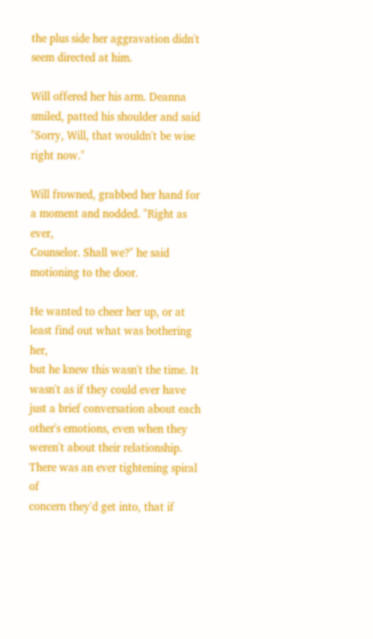the plus side her aggravation didn't
seem directed at him.

Will offered her his arm. Deanna smiled, patted his shoulder and said
"Sorry, Will, that wouldn't be wise right now."

Will frowned, grabbed her hand for a moment and nodded. "Right as ever,
Counselor. Shall we?" he said motioning to the door.

He wanted to cheer her up, or at least find out what was bothering her,
but he knew this wasn't the time. It wasn't as if they could ever have
just a brief conversation about each other's emotions, even when they
weren't about their relationship. There was an ever tightening spiral of
concern they'd get into, that if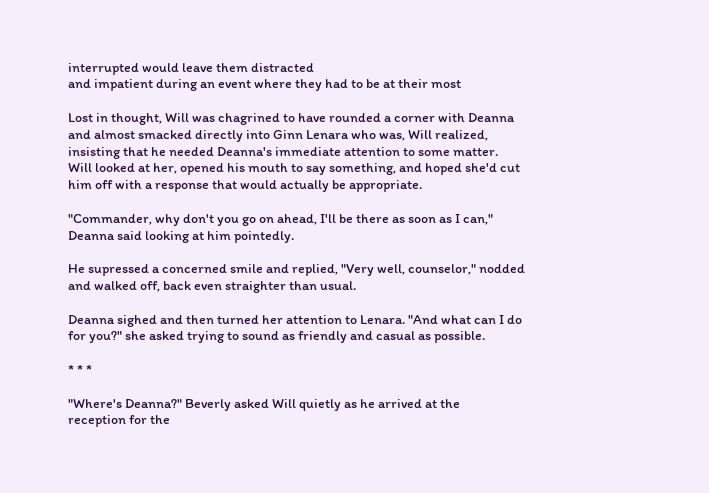interrupted would leave them distracted
and impatient during an event where they had to be at their most

Lost in thought, Will was chagrined to have rounded a corner with Deanna
and almost smacked directly into Ginn Lenara who was, Will realized,
insisting that he needed Deanna's immediate attention to some matter.
Will looked at her, opened his mouth to say something, and hoped she'd cut
him off with a response that would actually be appropriate.

"Commander, why don't you go on ahead, I'll be there as soon as I can,"
Deanna said looking at him pointedly.

He supressed a concerned smile and replied, "Very well, counselor," nodded
and walked off, back even straighter than usual.

Deanna sighed and then turned her attention to Lenara. "And what can I do
for you?" she asked trying to sound as friendly and casual as possible.

* * *

"Where's Deanna?" Beverly asked Will quietly as he arrived at the
reception for the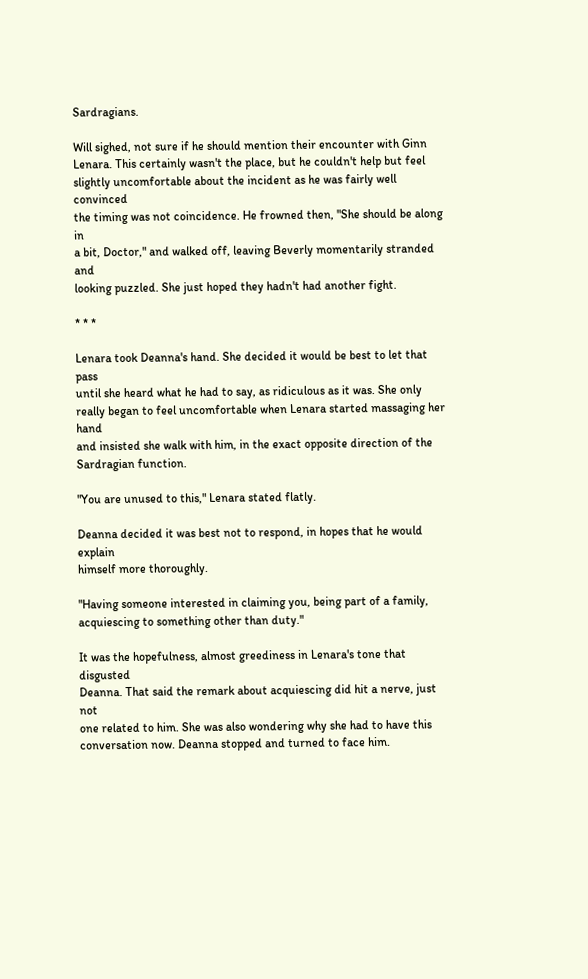Sardragians.

Will sighed, not sure if he should mention their encounter with Ginn
Lenara. This certainly wasn't the place, but he couldn't help but feel
slightly uncomfortable about the incident as he was fairly well convinced
the timing was not coincidence. He frowned then, "She should be along in
a bit, Doctor," and walked off, leaving Beverly momentarily stranded and
looking puzzled. She just hoped they hadn't had another fight.

* * *

Lenara took Deanna's hand. She decided it would be best to let that pass
until she heard what he had to say, as ridiculous as it was. She only
really began to feel uncomfortable when Lenara started massaging her hand
and insisted she walk with him, in the exact opposite direction of the
Sardragian function.

"You are unused to this," Lenara stated flatly.

Deanna decided it was best not to respond, in hopes that he would explain
himself more thoroughly.

"Having someone interested in claiming you, being part of a family,
acquiescing to something other than duty."

It was the hopefulness, almost greediness in Lenara's tone that disgusted
Deanna. That said the remark about acquiescing did hit a nerve, just not
one related to him. She was also wondering why she had to have this
conversation now. Deanna stopped and turned to face him.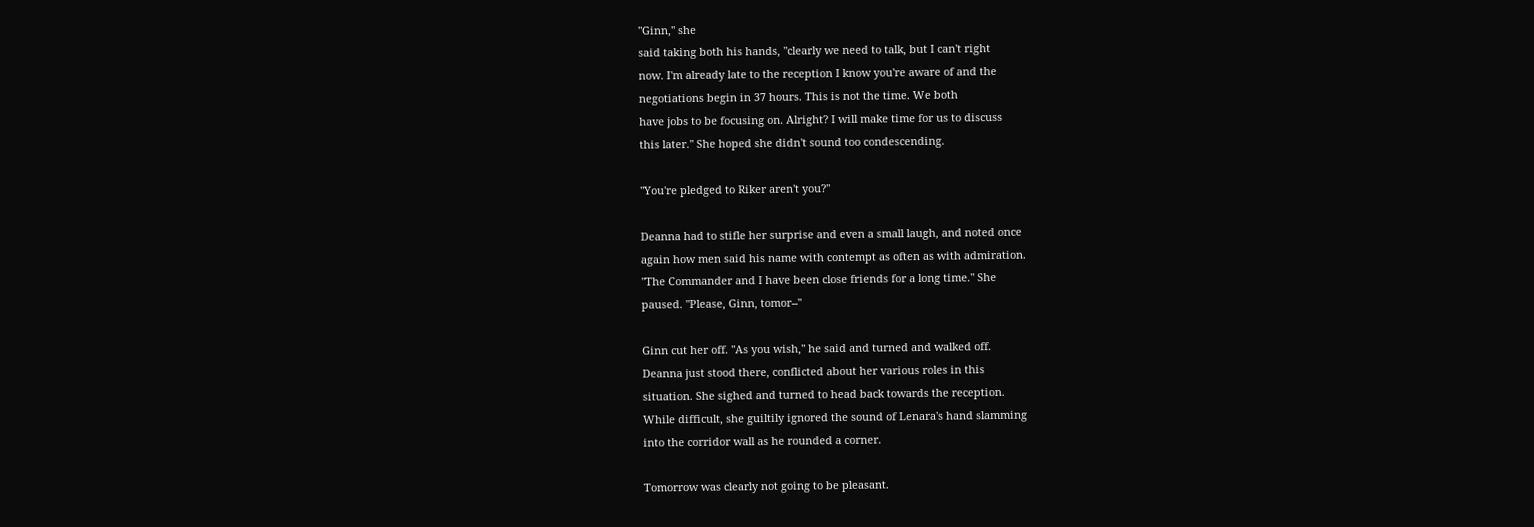"Ginn," she
said taking both his hands, "clearly we need to talk, but I can't right
now. I'm already late to the reception I know you're aware of and the
negotiations begin in 37 hours. This is not the time. We both
have jobs to be focusing on. Alright? I will make time for us to discuss
this later." She hoped she didn't sound too condescending.

"You're pledged to Riker aren't you?"

Deanna had to stifle her surprise and even a small laugh, and noted once
again how men said his name with contempt as often as with admiration.
"The Commander and I have been close friends for a long time." She
paused. "Please, Ginn, tomor--"

Ginn cut her off. "As you wish," he said and turned and walked off.
Deanna just stood there, conflicted about her various roles in this
situation. She sighed and turned to head back towards the reception.
While difficult, she guiltily ignored the sound of Lenara's hand slamming
into the corridor wall as he rounded a corner.

Tomorrow was clearly not going to be pleasant.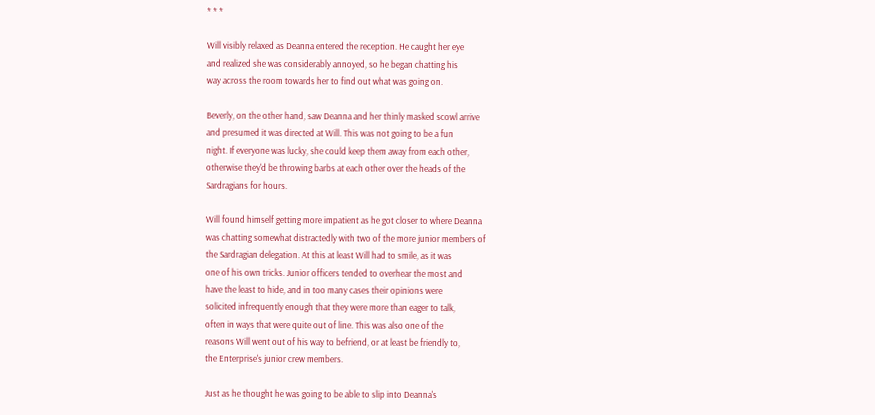* * *

Will visibly relaxed as Deanna entered the reception. He caught her eye
and realized she was considerably annoyed, so he began chatting his
way across the room towards her to find out what was going on.

Beverly, on the other hand, saw Deanna and her thinly masked scowl arrive
and presumed it was directed at Will. This was not going to be a fun
night. If everyone was lucky, she could keep them away from each other,
otherwise they'd be throwing barbs at each other over the heads of the
Sardragians for hours.

Will found himself getting more impatient as he got closer to where Deanna
was chatting somewhat distractedly with two of the more junior members of
the Sardragian delegation. At this at least Will had to smile, as it was
one of his own tricks. Junior officers tended to overhear the most and
have the least to hide, and in too many cases their opinions were
solicited infrequently enough that they were more than eager to talk,
often in ways that were quite out of line. This was also one of the
reasons Will went out of his way to befriend, or at least be friendly to,
the Enterprise's junior crew members.

Just as he thought he was going to be able to slip into Deanna's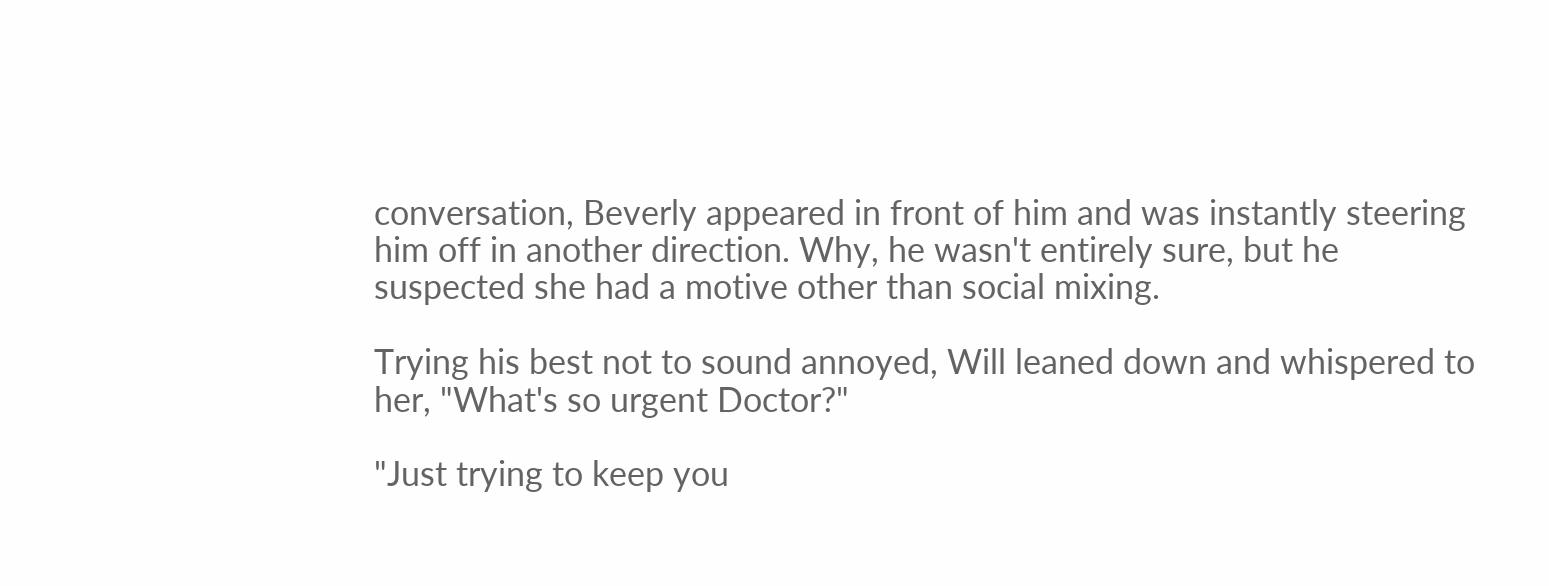conversation, Beverly appeared in front of him and was instantly steering
him off in another direction. Why, he wasn't entirely sure, but he
suspected she had a motive other than social mixing.

Trying his best not to sound annoyed, Will leaned down and whispered to
her, "What's so urgent Doctor?"

"Just trying to keep you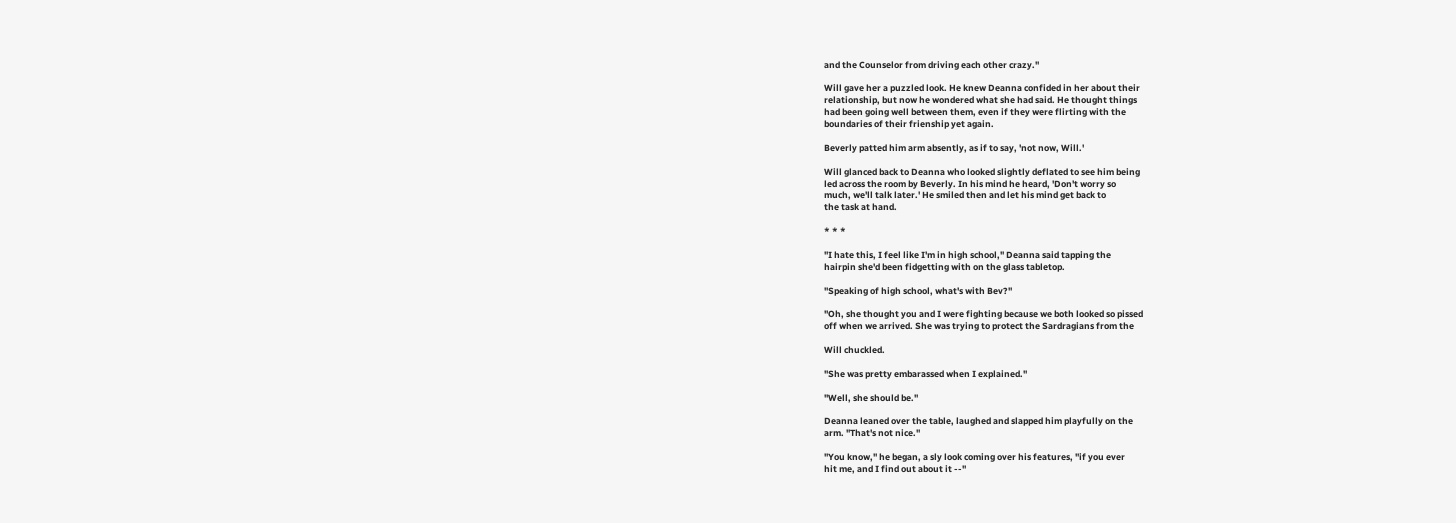and the Counselor from driving each other crazy."

Will gave her a puzzled look. He knew Deanna confided in her about their
relationship, but now he wondered what she had said. He thought things
had been going well between them, even if they were flirting with the
boundaries of their frienship yet again.

Beverly patted him arm absently, as if to say, 'not now, Will.'

Will glanced back to Deanna who looked slightly deflated to see him being
led across the room by Beverly. In his mind he heard, 'Don't worry so
much, we'll talk later.' He smiled then and let his mind get back to
the task at hand.

* * *

"I hate this, I feel like I'm in high school," Deanna said tapping the
hairpin she'd been fidgetting with on the glass tabletop.

"Speaking of high school, what's with Bev?"

"Oh, she thought you and I were fighting because we both looked so pissed
off when we arrived. She was trying to protect the Sardragians from the

Will chuckled.

"She was pretty embarassed when I explained."

"Well, she should be."

Deanna leaned over the table, laughed and slapped him playfully on the
arm. "That's not nice."

"You know," he began, a sly look coming over his features, "if you ever
hit me, and I find out about it --"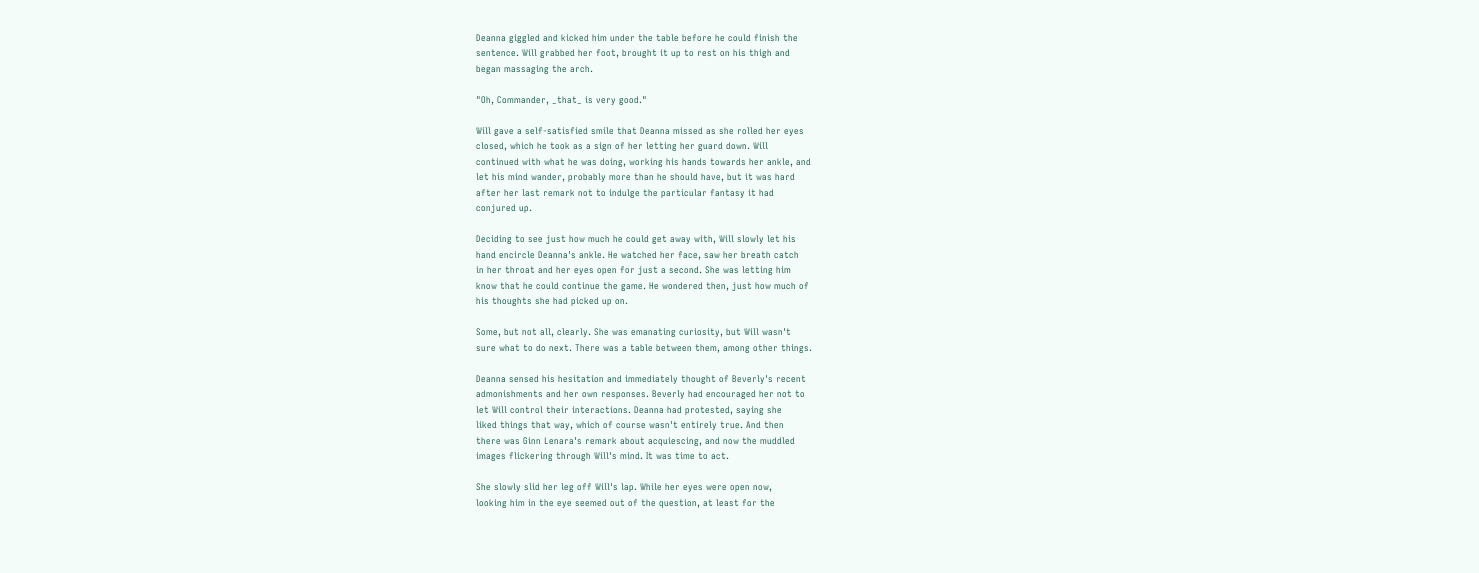Deanna giggled and kicked him under the table before he could finish the
sentence. Will grabbed her foot, brought it up to rest on his thigh and
began massaging the arch.

"Oh, Commander, _that_ is very good."

Will gave a self-satisfied smile that Deanna missed as she rolled her eyes
closed, which he took as a sign of her letting her guard down. Will
continued with what he was doing, working his hands towards her ankle, and
let his mind wander, probably more than he should have, but it was hard
after her last remark not to indulge the particular fantasy it had
conjured up.

Deciding to see just how much he could get away with, Will slowly let his
hand encircle Deanna's ankle. He watched her face, saw her breath catch
in her throat and her eyes open for just a second. She was letting him
know that he could continue the game. He wondered then, just how much of
his thoughts she had picked up on.

Some, but not all, clearly. She was emanating curiosity, but Will wasn't
sure what to do next. There was a table between them, among other things.

Deanna sensed his hesitation and immediately thought of Beverly's recent
admonishments and her own responses. Beverly had encouraged her not to
let Will control their interactions. Deanna had protested, saying she
liked things that way, which of course wasn't entirely true. And then
there was Ginn Lenara's remark about acquiescing, and now the muddled
images flickering through Will's mind. It was time to act.

She slowly slid her leg off Will's lap. While her eyes were open now,
looking him in the eye seemed out of the question, at least for the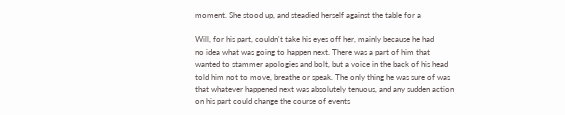moment. She stood up, and steadied herself against the table for a

Will, for his part, couldn't take his eyes off her, mainly because he had
no idea what was going to happen next. There was a part of him that
wanted to stammer apologies and bolt, but a voice in the back of his head
told him not to move, breathe or speak. The only thing he was sure of was
that whatever happened next was absolutely tenuous, and any sudden action
on his part could change the course of events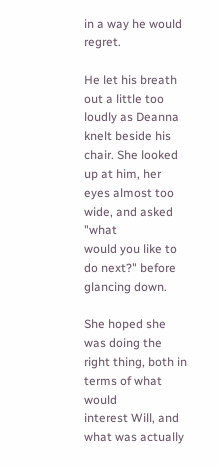in a way he would regret.

He let his breath out a little too loudly as Deanna knelt beside his
chair. She looked up at him, her eyes almost too wide, and asked "what
would you like to do next?" before glancing down.

She hoped she was doing the right thing, both in terms of what would
interest Will, and what was actually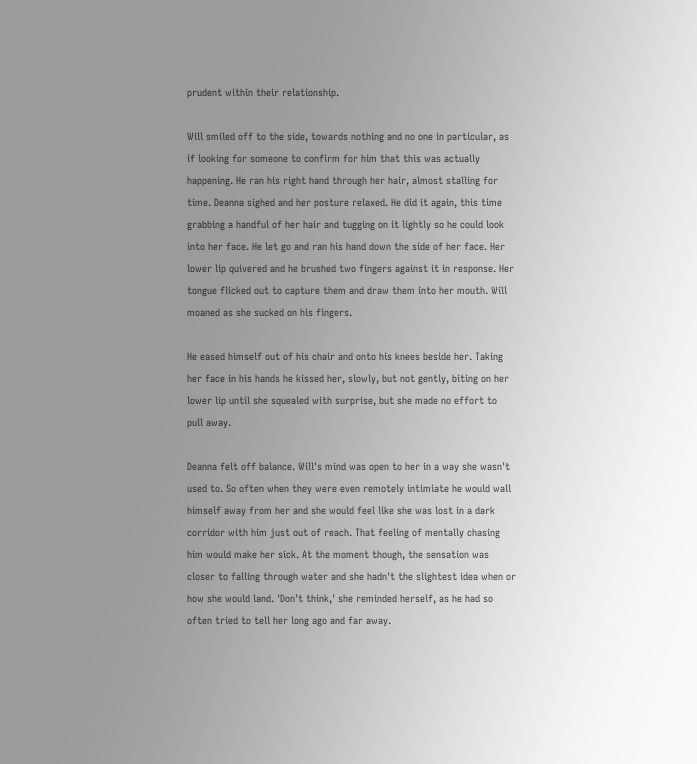prudent within their relationship.

Will smiled off to the side, towards nothing and no one in particular, as
if looking for someone to confirm for him that this was actually
happening. He ran his right hand through her hair, almost stalling for
time. Deanna sighed and her posture relaxed. He did it again, this time
grabbing a handful of her hair and tugging on it lightly so he could look
into her face. He let go and ran his hand down the side of her face. Her
lower lip quivered and he brushed two fingers against it in response. Her
tongue flicked out to capture them and draw them into her mouth. Will
moaned as she sucked on his fingers.

He eased himself out of his chair and onto his knees beside her. Taking
her face in his hands he kissed her, slowly, but not gently, biting on her
lower lip until she squealed with surprise, but she made no effort to
pull away.

Deanna felt off balance. Will's mind was open to her in a way she wasn't
used to. So often when they were even remotely intimiate he would wall
himself away from her and she would feel like she was lost in a dark
corridor with him just out of reach. That feeling of mentally chasing
him would make her sick. At the moment though, the sensation was
closer to falling through water and she hadn't the slightest idea when or
how she would land. 'Don't think,' she reminded herself, as he had so
often tried to tell her long ago and far away.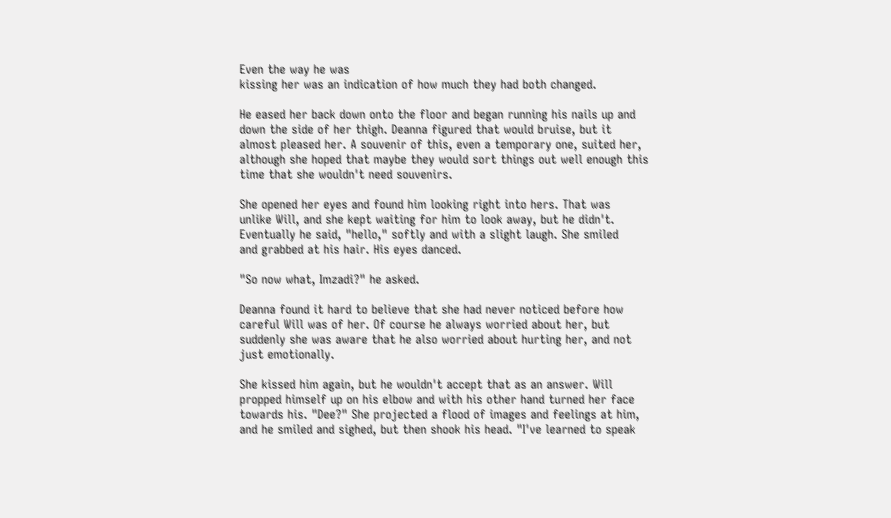Even the way he was
kissing her was an indication of how much they had both changed.

He eased her back down onto the floor and began running his nails up and
down the side of her thigh. Deanna figured that would bruise, but it
almost pleased her. A souvenir of this, even a temporary one, suited her,
although she hoped that maybe they would sort things out well enough this
time that she wouldn't need souvenirs.

She opened her eyes and found him looking right into hers. That was
unlike Will, and she kept waiting for him to look away, but he didn't.
Eventually he said, "hello," softly and with a slight laugh. She smiled
and grabbed at his hair. His eyes danced.

"So now what, Imzadi?" he asked.

Deanna found it hard to believe that she had never noticed before how
careful Will was of her. Of course he always worried about her, but
suddenly she was aware that he also worried about hurting her, and not
just emotionally.

She kissed him again, but he wouldn't accept that as an answer. Will
propped himself up on his elbow and with his other hand turned her face
towards his. "Dee?" She projected a flood of images and feelings at him,
and he smiled and sighed, but then shook his head. "I've learned to speak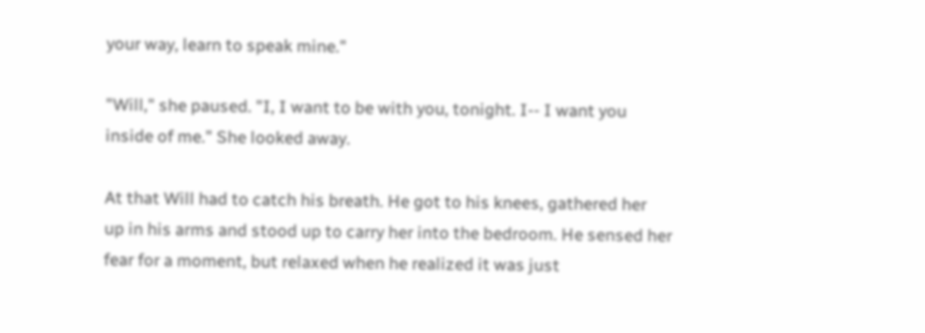your way, learn to speak mine."

"Will," she paused. "I, I want to be with you, tonight. I-- I want you
inside of me." She looked away.

At that Will had to catch his breath. He got to his knees, gathered her
up in his arms and stood up to carry her into the bedroom. He sensed her
fear for a moment, but relaxed when he realized it was just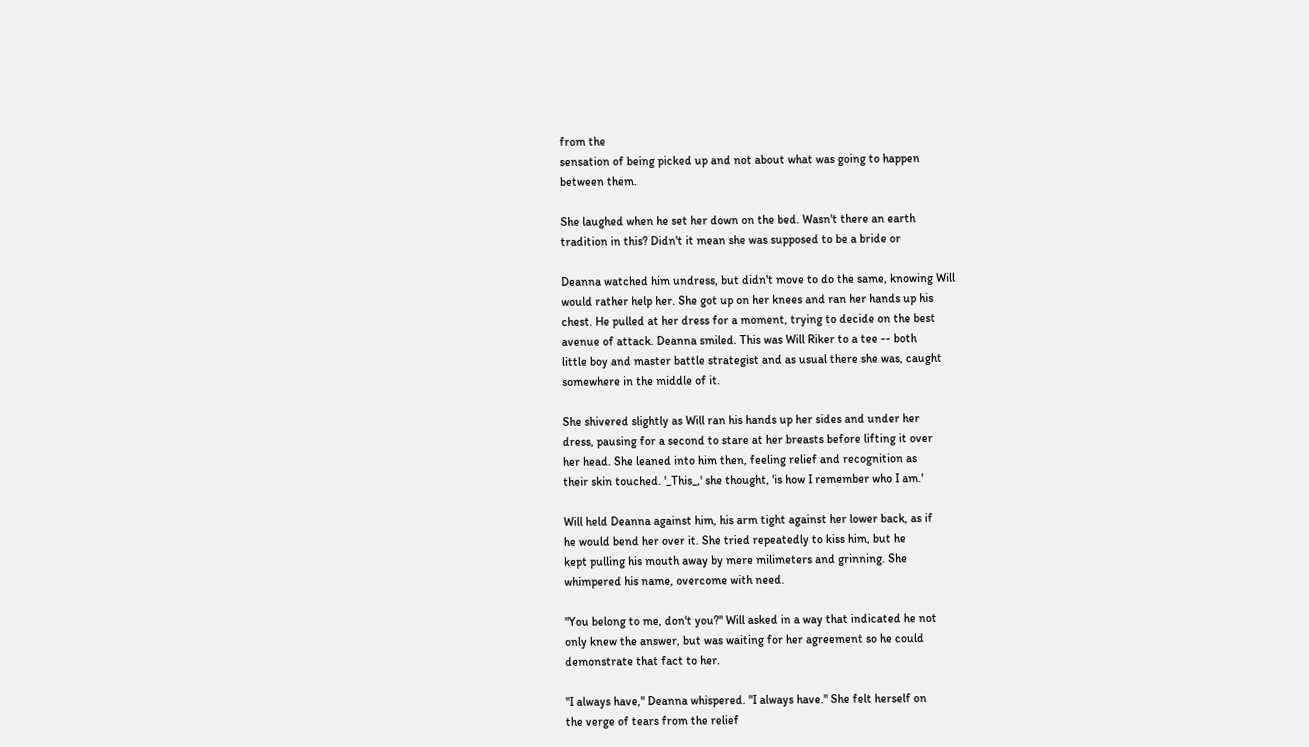from the
sensation of being picked up and not about what was going to happen
between them.

She laughed when he set her down on the bed. Wasn't there an earth
tradition in this? Didn't it mean she was supposed to be a bride or

Deanna watched him undress, but didn't move to do the same, knowing Will
would rather help her. She got up on her knees and ran her hands up his
chest. He pulled at her dress for a moment, trying to decide on the best
avenue of attack. Deanna smiled. This was Will Riker to a tee -- both
little boy and master battle strategist and as usual there she was, caught
somewhere in the middle of it.

She shivered slightly as Will ran his hands up her sides and under her
dress, pausing for a second to stare at her breasts before lifting it over
her head. She leaned into him then, feeling relief and recognition as
their skin touched. '_This_,' she thought, 'is how I remember who I am.'

Will held Deanna against him, his arm tight against her lower back, as if
he would bend her over it. She tried repeatedly to kiss him, but he
kept pulling his mouth away by mere milimeters and grinning. She
whimpered his name, overcome with need.

"You belong to me, don't you?" Will asked in a way that indicated he not
only knew the answer, but was waiting for her agreement so he could
demonstrate that fact to her.

"I always have," Deanna whispered. "I always have." She felt herself on
the verge of tears from the relief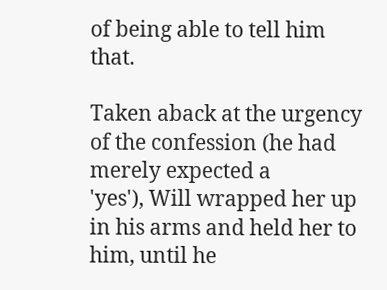of being able to tell him that.

Taken aback at the urgency of the confession (he had merely expected a
'yes'), Will wrapped her up in his arms and held her to him, until he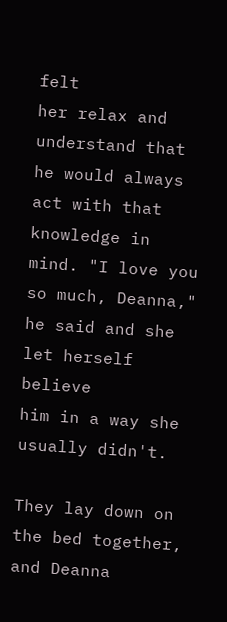felt
her relax and understand that he would always act with that knowledge in
mind. "I love you so much, Deanna," he said and she let herself believe
him in a way she usually didn't.

They lay down on the bed together, and Deanna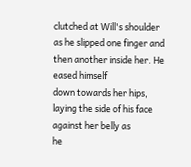clutched at Will's shoulder
as he slipped one finger and then another inside her. He eased himself
down towards her hips, laying the side of his face against her belly as
he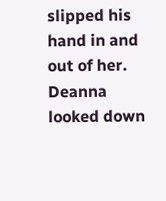slipped his hand in and out of her. Deanna looked down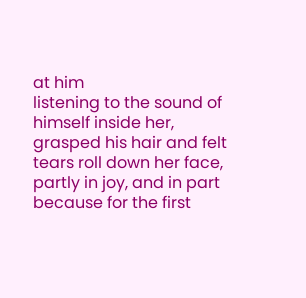at him
listening to the sound of himself inside her, grasped his hair and felt
tears roll down her face, partly in joy, and in part because for the first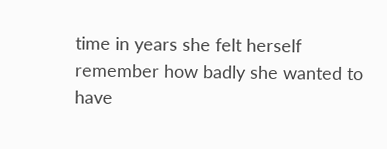time in years she felt herself remember how badly she wanted to have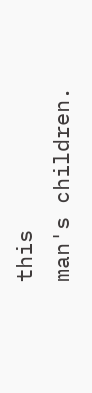this
man's children.